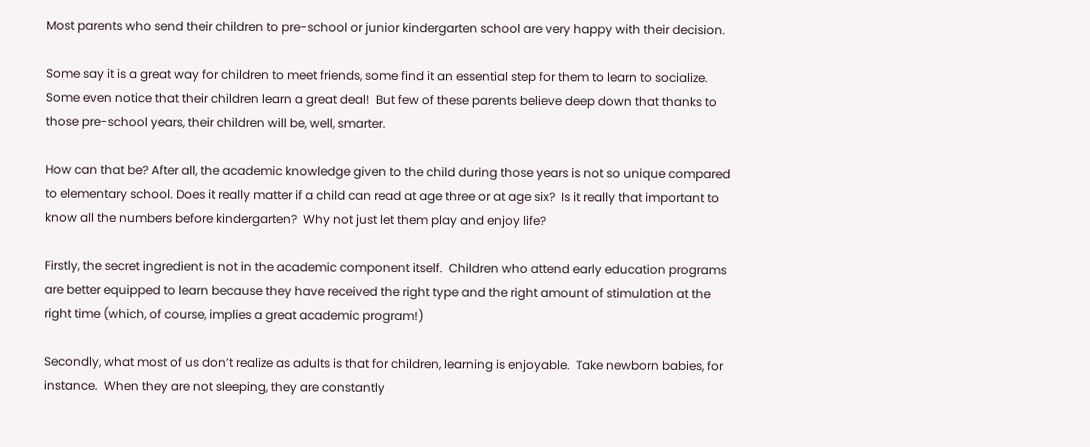Most parents who send their children to pre-school or junior kindergarten school are very happy with their decision.

Some say it is a great way for children to meet friends, some find it an essential step for them to learn to socialize. Some even notice that their children learn a great deal!  But few of these parents believe deep down that thanks to those pre-school years, their children will be, well, smarter.

How can that be? After all, the academic knowledge given to the child during those years is not so unique compared to elementary school. Does it really matter if a child can read at age three or at age six?  Is it really that important to know all the numbers before kindergarten?  Why not just let them play and enjoy life?

Firstly, the secret ingredient is not in the academic component itself.  Children who attend early education programs are better equipped to learn because they have received the right type and the right amount of stimulation at the right time (which, of course, implies a great academic program!)

Secondly, what most of us don’t realize as adults is that for children, learning is enjoyable.  Take newborn babies, for instance.  When they are not sleeping, they are constantly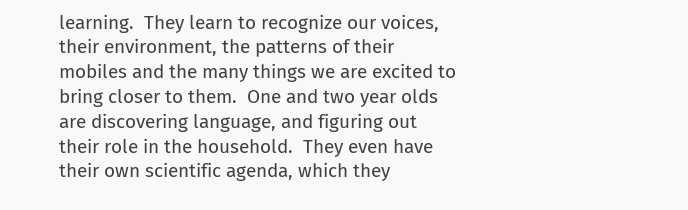learning.  They learn to recognize our voices, their environment, the patterns of their mobiles and the many things we are excited to bring closer to them.  One and two year olds are discovering language, and figuring out their role in the household.  They even have their own scientific agenda, which they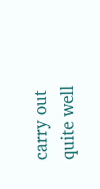carry out quite well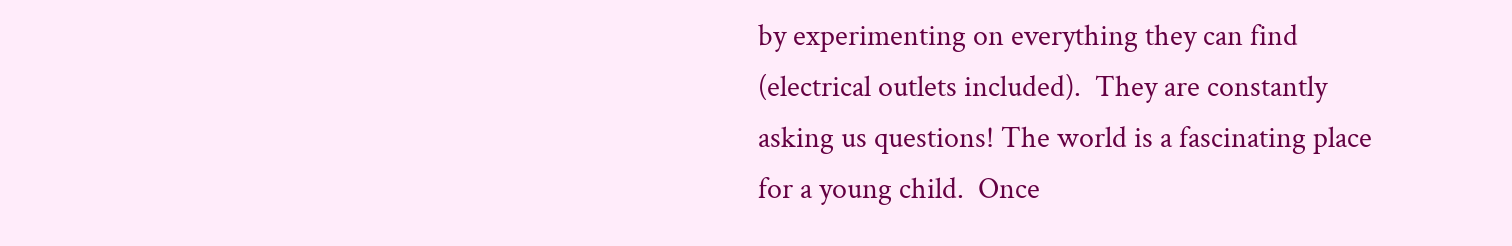by experimenting on everything they can find (electrical outlets included).  They are constantly asking us questions! The world is a fascinating place for a young child.  Once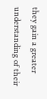they gain a greater understanding of their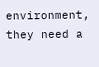environment, they need a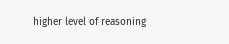higher level of reasoning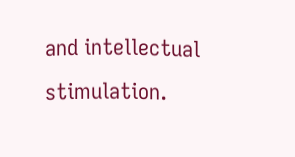and intellectual stimulation.